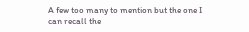A few too many to mention but the one I can recall the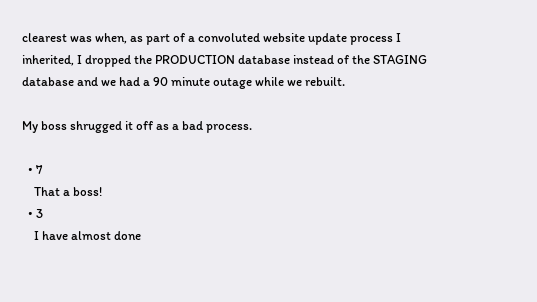clearest was when, as part of a convoluted website update process I inherited, I dropped the PRODUCTION database instead of the STAGING database and we had a 90 minute outage while we rebuilt.

My boss shrugged it off as a bad process.

  • 7
    That a boss!
  • 3
    I have almost done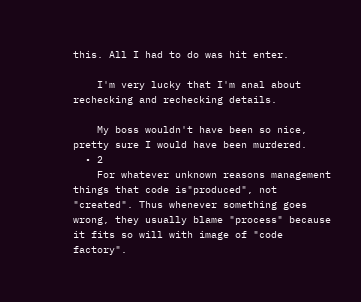this. All I had to do was hit enter.

    I'm very lucky that I'm anal about rechecking and rechecking details.

    My boss wouldn't have been so nice, pretty sure I would have been murdered.
  • 2
    For whatever unknown reasons management things that code is"produced", not "created". Thus whenever something goes wrong, they usually blame "process" because it fits so will with image of "code factory".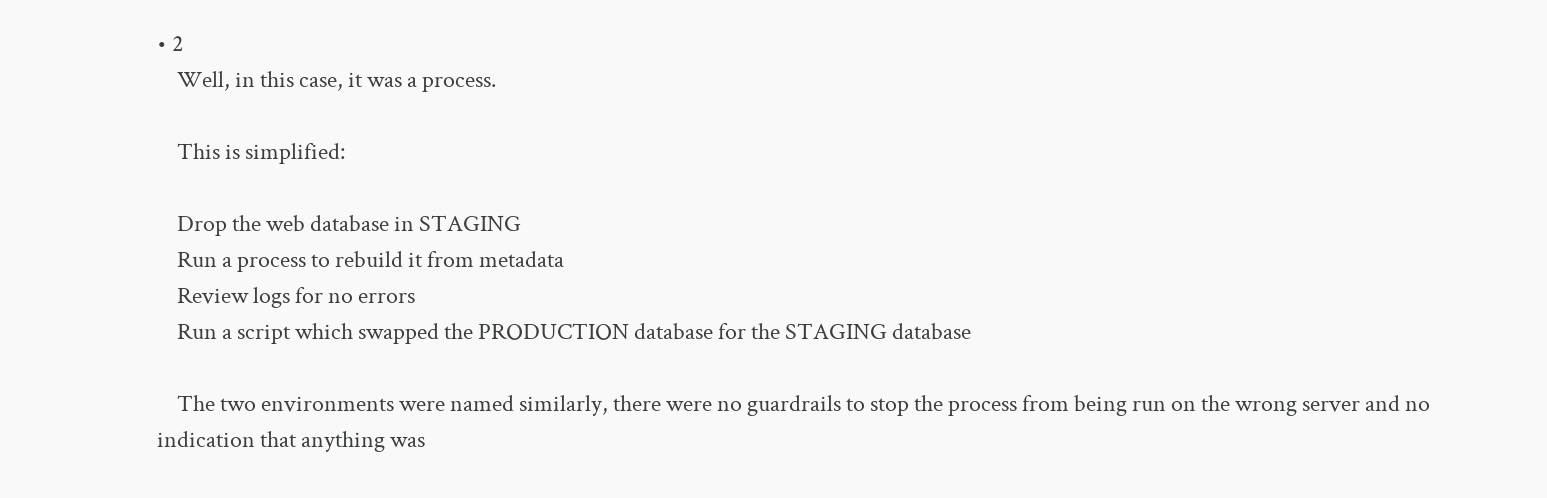• 2
    Well, in this case, it was a process.

    This is simplified:

    Drop the web database in STAGING
    Run a process to rebuild it from metadata
    Review logs for no errors
    Run a script which swapped the PRODUCTION database for the STAGING database

    The two environments were named similarly, there were no guardrails to stop the process from being run on the wrong server and no indication that anything was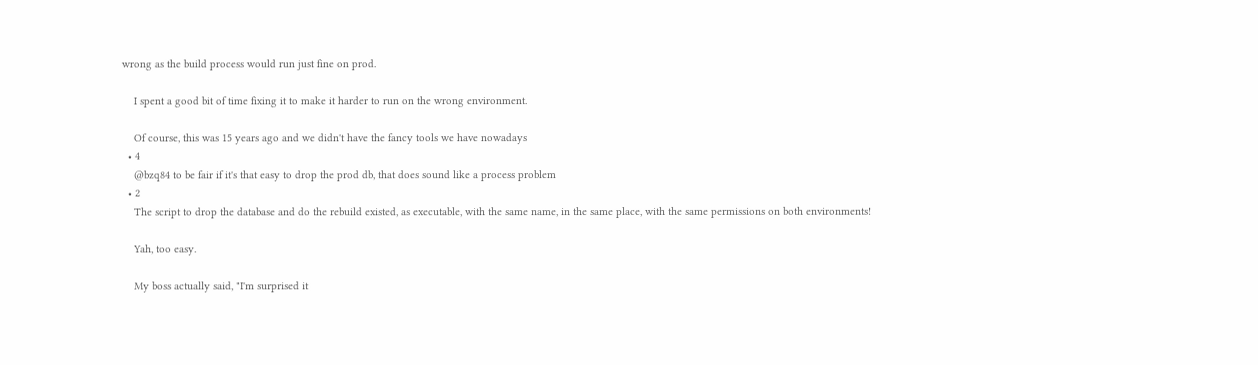wrong as the build process would run just fine on prod.

    I spent a good bit of time fixing it to make it harder to run on the wrong environment.

    Of course, this was 15 years ago and we didn't have the fancy tools we have nowadays
  • 4
    @bzq84 to be fair if it's that easy to drop the prod db, that does sound like a process problem
  • 2
    The script to drop the database and do the rebuild existed, as executable, with the same name, in the same place, with the same permissions on both environments!

    Yah, too easy.

    My boss actually said, "I'm surprised it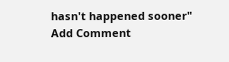hasn't happened sooner"
Add Comment